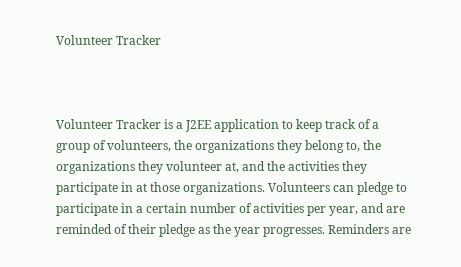Volunteer Tracker



Volunteer Tracker is a J2EE application to keep track of a group of volunteers, the organizations they belong to, the organizations they volunteer at, and the activities they participate in at those organizations. Volunteers can pledge to participate in a certain number of activities per year, and are reminded of their pledge as the year progresses. Reminders are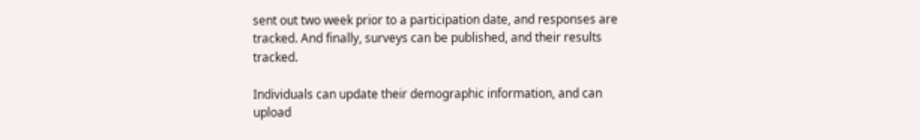sent out two week prior to a participation date, and responses are tracked. And finally, surveys can be published, and their results tracked.

Individuals can update their demographic information, and can upload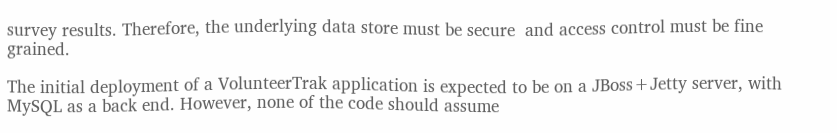survey results. Therefore, the underlying data store must be secure  and access control must be fine grained.

The initial deployment of a VolunteerTrak application is expected to be on a JBoss+Jetty server, with MySQL as a back end. However, none of the code should assume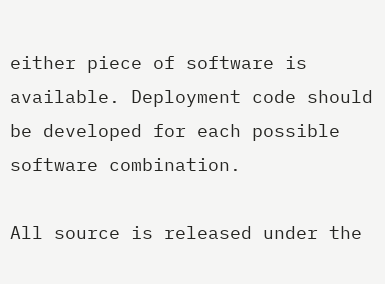either piece of software is available. Deployment code should be developed for each possible software combination.

All source is released under the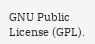GNU Public License (GPL).